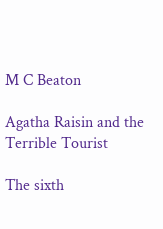M C Beaton

Agatha Raisin and the Terrible Tourist

The sixth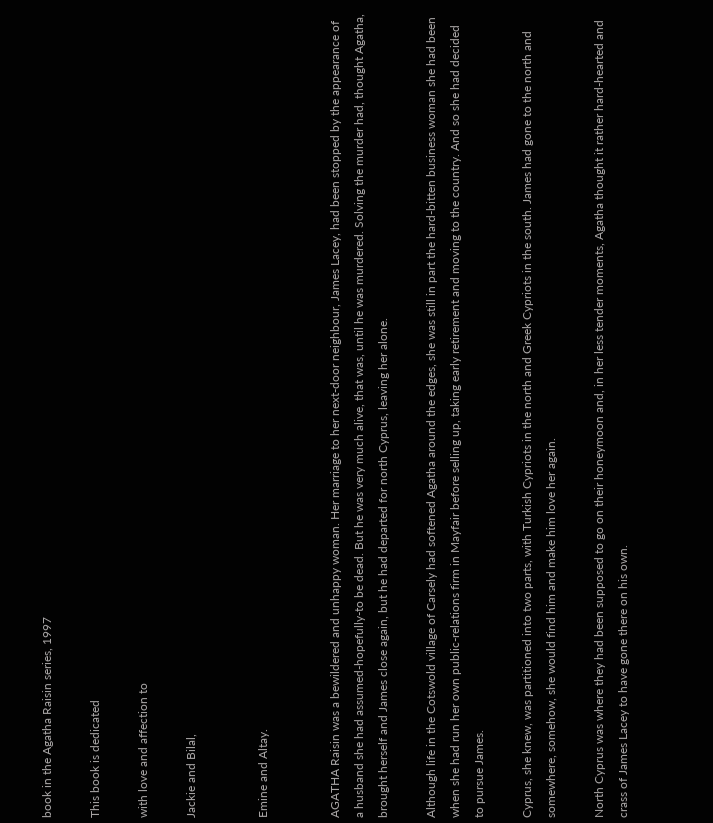book in the Agatha Raisin series, 1997

This book is dedicated

with love and affection to

Jackie and Bilal,


Emine and Altay.


AGATHA Raisin was a bewildered and unhappy woman. Her marriage to her next-door neighbour, James Lacey, had been stopped by the appearance of a husband she had assumed-hopefully-to be dead. But he was very much alive, that was, until he was murdered. Solving the murder had, thought Agatha, brought herself and James close again, but he had departed for north Cyprus, leaving her alone.

Although life in the Cotswold village of Carsely had softened Agatha around the edges, she was still in part the hard-bitten business woman she had been when she had run her own public-relations firm in Mayfair before selling up, taking early retirement and moving to the country. And so she had decided to pursue James.

Cyprus, she knew, was partitioned into two parts, with Turkish Cypriots in the north and Greek Cypriots in the south. James had gone to the north and somewhere, somehow, she would find him and make him love her again.

North Cyprus was where they had been supposed to go on their honeymoon and, in her less tender moments, Agatha thought it rather hard-hearted and crass of James Lacey to have gone there on his own.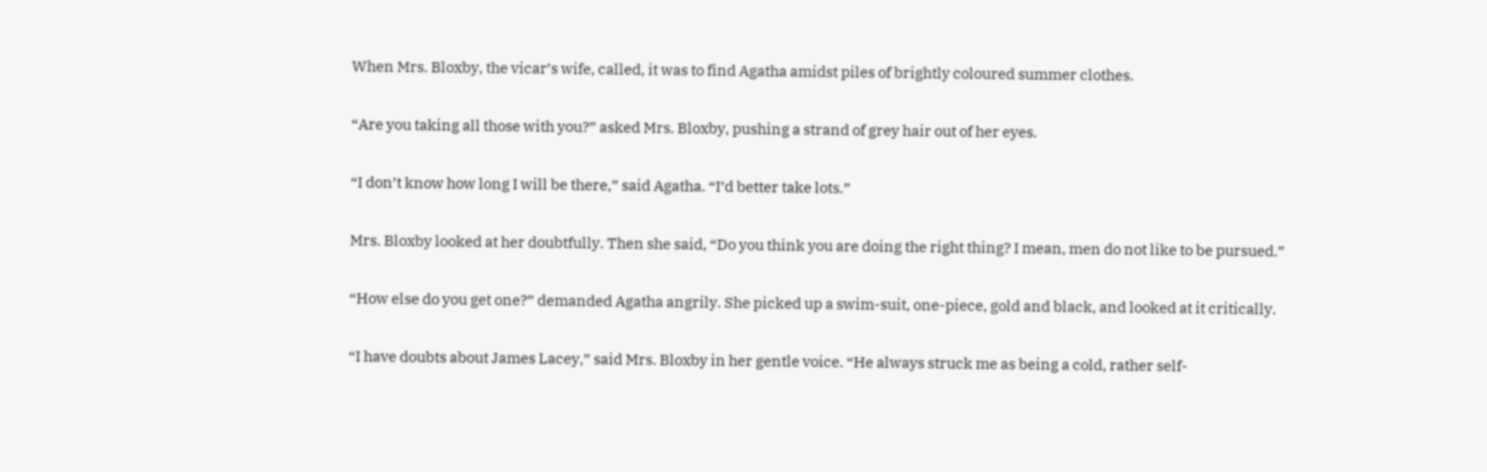When Mrs. Bloxby, the vicar’s wife, called, it was to find Agatha amidst piles of brightly coloured summer clothes.

“Are you taking all those with you?” asked Mrs. Bloxby, pushing a strand of grey hair out of her eyes.

“I don’t know how long I will be there,” said Agatha. “I’d better take lots.”

Mrs. Bloxby looked at her doubtfully. Then she said, “Do you think you are doing the right thing? I mean, men do not like to be pursued.”

“How else do you get one?” demanded Agatha angrily. She picked up a swim-suit, one-piece, gold and black, and looked at it critically.

“I have doubts about James Lacey,” said Mrs. Bloxby in her gentle voice. “He always struck me as being a cold, rather self-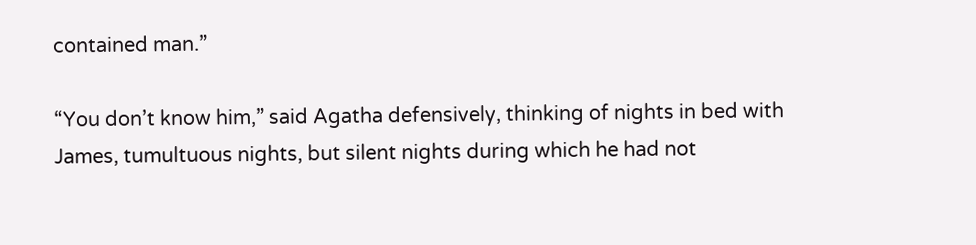contained man.”

“You don’t know him,” said Agatha defensively, thinking of nights in bed with James, tumultuous nights, but silent nights during which he had not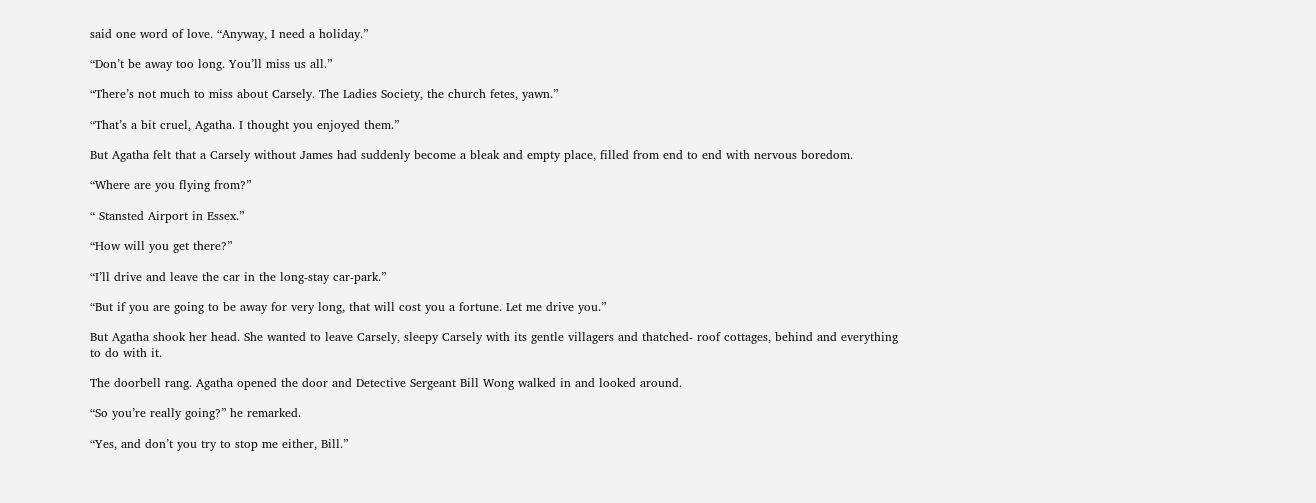said one word of love. “Anyway, I need a holiday.”

“Don’t be away too long. You’ll miss us all.”

“There’s not much to miss about Carsely. The Ladies Society, the church fetes, yawn.”

“That’s a bit cruel, Agatha. I thought you enjoyed them.”

But Agatha felt that a Carsely without James had suddenly become a bleak and empty place, filled from end to end with nervous boredom.

“Where are you flying from?”

“ Stansted Airport in Essex.”

“How will you get there?”

“I’ll drive and leave the car in the long-stay car-park.”

“But if you are going to be away for very long, that will cost you a fortune. Let me drive you.”

But Agatha shook her head. She wanted to leave Carsely, sleepy Carsely with its gentle villagers and thatched- roof cottages, behind and everything to do with it.

The doorbell rang. Agatha opened the door and Detective Sergeant Bill Wong walked in and looked around.

“So you’re really going?” he remarked.

“Yes, and don’t you try to stop me either, Bill.”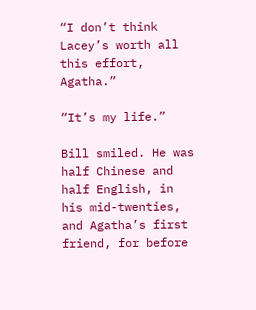“I don’t think Lacey’s worth all this effort, Agatha.”

“It’s my life.”

Bill smiled. He was half Chinese and half English, in his mid-twenties, and Agatha’s first friend, for before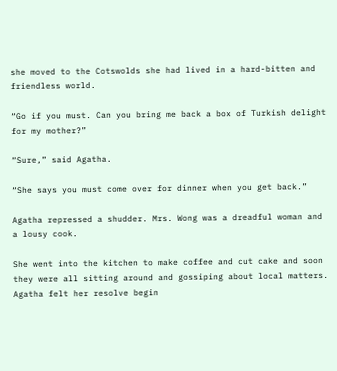she moved to the Cotswolds she had lived in a hard-bitten and friendless world.

“Go if you must. Can you bring me back a box of Turkish delight for my mother?”

“Sure,” said Agatha.

“She says you must come over for dinner when you get back.”

Agatha repressed a shudder. Mrs. Wong was a dreadful woman and a lousy cook.

She went into the kitchen to make coffee and cut cake and soon they were all sitting around and gossiping about local matters. Agatha felt her resolve begin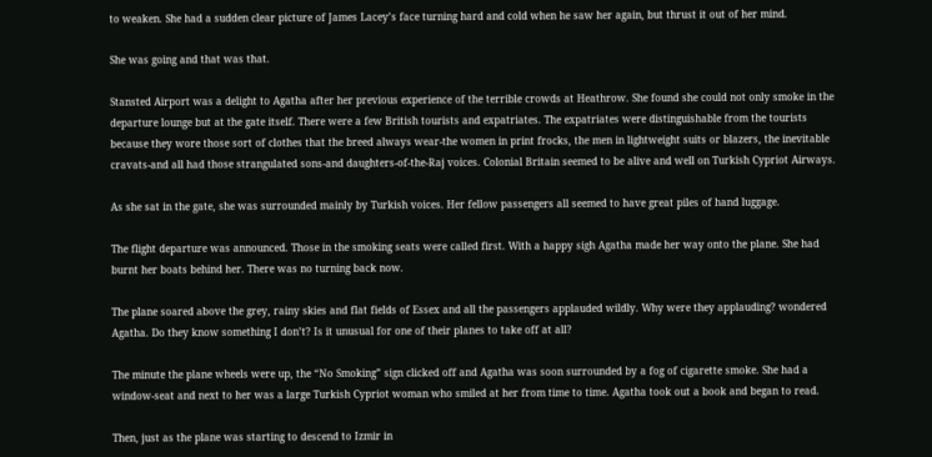to weaken. She had a sudden clear picture of James Lacey’s face turning hard and cold when he saw her again, but thrust it out of her mind.

She was going and that was that.

Stansted Airport was a delight to Agatha after her previous experience of the terrible crowds at Heathrow. She found she could not only smoke in the departure lounge but at the gate itself. There were a few British tourists and expatriates. The expatriates were distinguishable from the tourists because they wore those sort of clothes that the breed always wear-the women in print frocks, the men in lightweight suits or blazers, the inevitable cravats-and all had those strangulated sons-and daughters-of-the-Raj voices. Colonial Britain seemed to be alive and well on Turkish Cypriot Airways.

As she sat in the gate, she was surrounded mainly by Turkish voices. Her fellow passengers all seemed to have great piles of hand luggage.

The flight departure was announced. Those in the smoking seats were called first. With a happy sigh Agatha made her way onto the plane. She had burnt her boats behind her. There was no turning back now.

The plane soared above the grey, rainy skies and flat fields of Essex and all the passengers applauded wildly. Why were they applauding? wondered Agatha. Do they know something I don’t? Is it unusual for one of their planes to take off at all?

The minute the plane wheels were up, the “No Smoking” sign clicked off and Agatha was soon surrounded by a fog of cigarette smoke. She had a window-seat and next to her was a large Turkish Cypriot woman who smiled at her from time to time. Agatha took out a book and began to read.

Then, just as the plane was starting to descend to Izmir in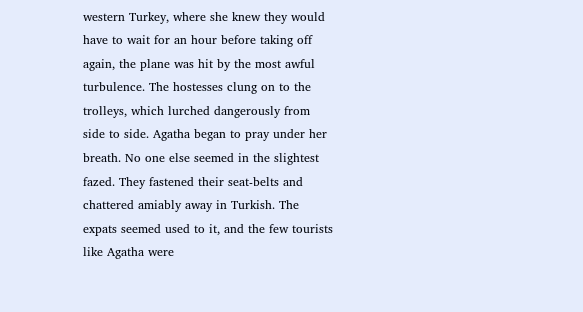western Turkey, where she knew they would have to wait for an hour before taking off again, the plane was hit by the most awful turbulence. The hostesses clung on to the trolleys, which lurched dangerously from side to side. Agatha began to pray under her breath. No one else seemed in the slightest fazed. They fastened their seat-belts and chattered amiably away in Turkish. The expats seemed used to it, and the few tourists like Agatha were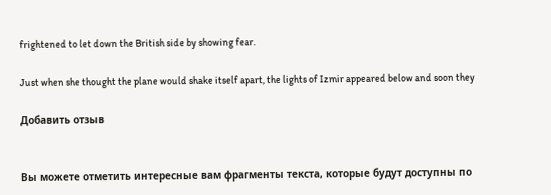frightened to let down the British side by showing fear.

Just when she thought the plane would shake itself apart, the lights of Izmir appeared below and soon they

Добавить отзыв


Вы можете отметить интересные вам фрагменты текста, которые будут доступны по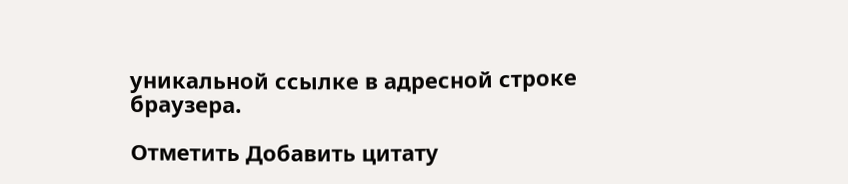уникальной ссылке в адресной строке браузера.

Отметить Добавить цитату